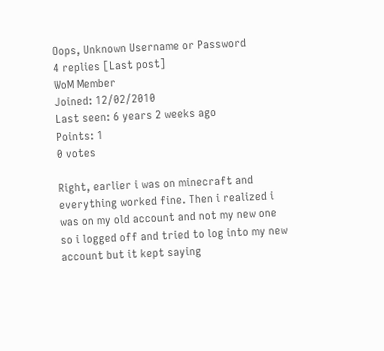Oops, Unknown Username or Password
4 replies [Last post]
WoM Member
Joined: 12/02/2010
Last seen: 6 years 2 weeks ago
Points: 1
0 votes

Right, earlier i was on minecraft and everything worked fine. Then i realized i was on my old account and not my new one so i logged off and tried to log into my new account but it kept saying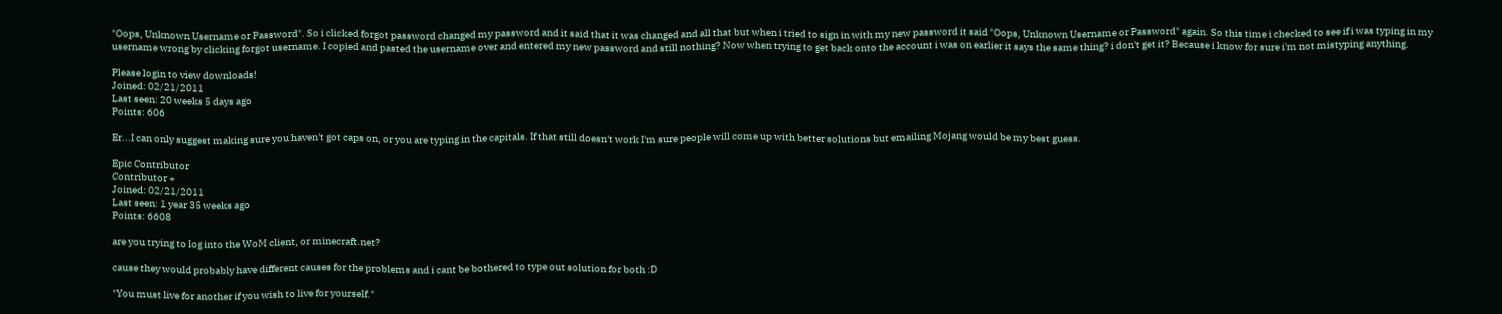"Oops, Unknown Username or Password". So i clicked forgot password changed my password and it said that it was changed and all that but when i tried to sign in with my new password it said "Oops, Unknown Username or Password" again. So this time i checked to see if i was typing in my username wrong by clicking forgot username. I copied and pasted the username over and entered my new password and still nothing? Now when trying to get back onto the account i was on earlier it says the same thing? i don't get it? Because i know for sure i'm not mistyping anything.

Please login to view downloads!
Joined: 02/21/2011
Last seen: 20 weeks 5 days ago
Points: 606

Er...I can only suggest making sure you haven't got caps on, or you are typing in the capitals. If that still doesn't work I'm sure people will come up with better solutions but emailing Mojang would be my best guess.

Epic Contributor
Contributor +
Joined: 02/21/2011
Last seen: 1 year 35 weeks ago
Points: 6608

are you trying to log into the WoM client, or minecraft.net?

cause they would probably have different causes for the problems and i cant be bothered to type out solution for both :D

"You must live for another if you wish to live for yourself."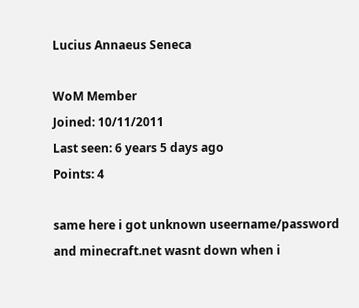Lucius Annaeus Seneca

WoM Member
Joined: 10/11/2011
Last seen: 6 years 5 days ago
Points: 4

same here i got unknown useername/password and minecraft.net wasnt down when i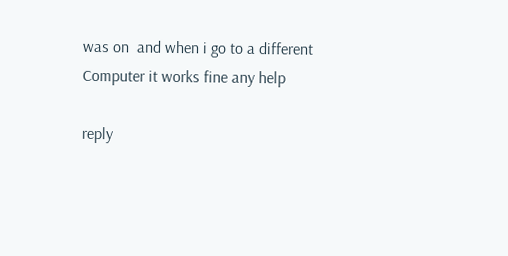was on  and when i go to a different Computer it works fine any help

reply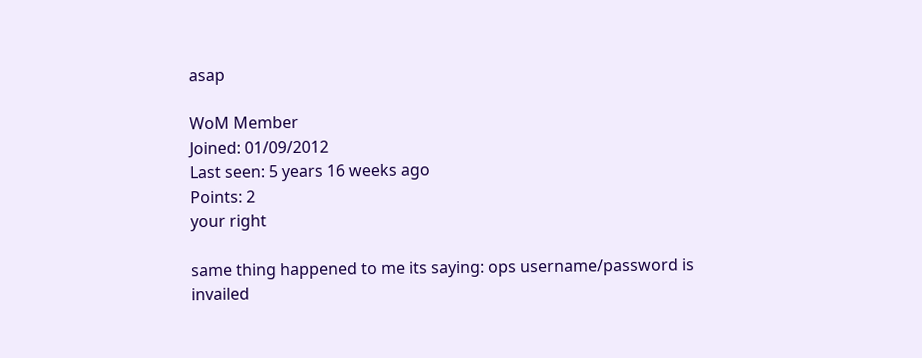asap

WoM Member
Joined: 01/09/2012
Last seen: 5 years 16 weeks ago
Points: 2
your right

same thing happened to me its saying: ops username/password is invailed